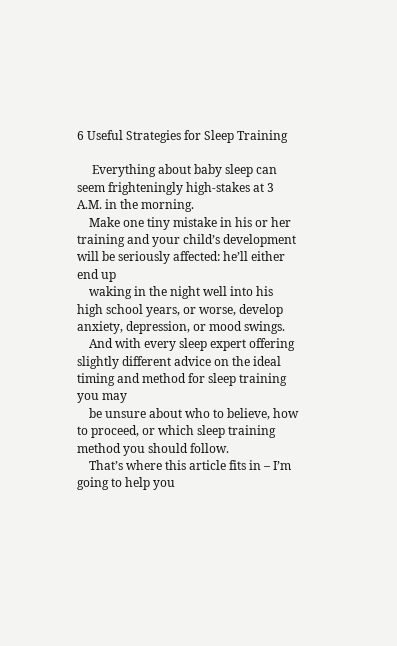6 Useful Strategies for Sleep Training

     Everything about baby sleep can seem frighteningly high-stakes at 3 A.M. in the morning.
    Make one tiny mistake in his or her training and your child’s development will be seriously affected: he’ll either end up
    waking in the night well into his high school years, or worse, develop anxiety, depression, or mood swings.
    And with every sleep expert offering slightly different advice on the ideal timing and method for sleep training you may
    be unsure about who to believe, how to proceed, or which sleep training method you should follow.
    That’s where this article fits in – I’m going to help you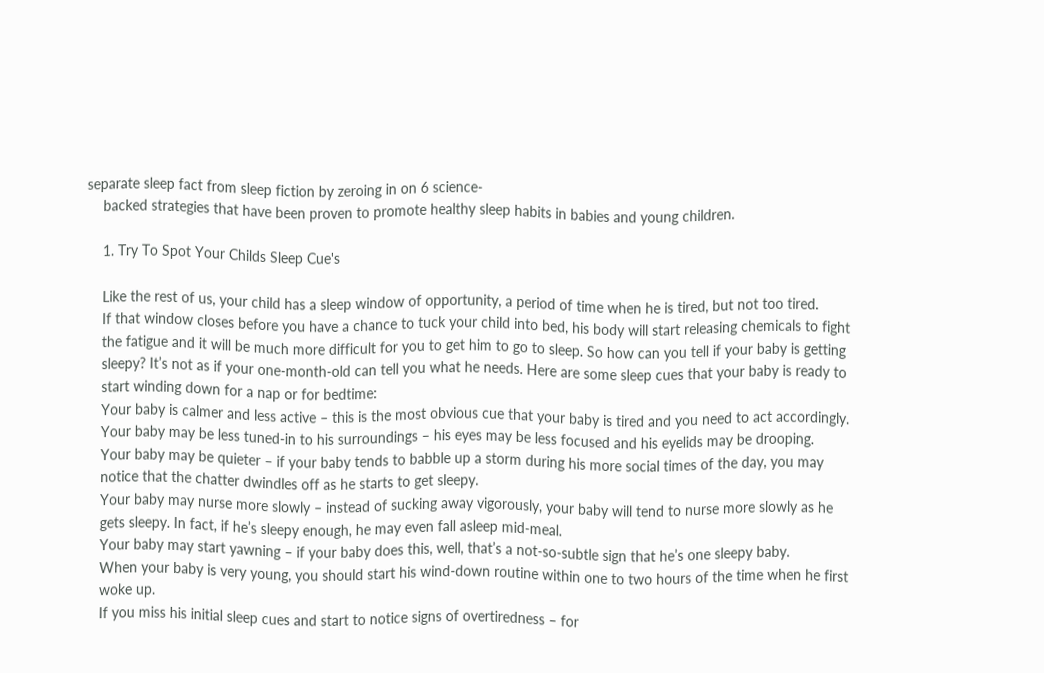separate sleep fact from sleep fiction by zeroing in on 6 science-
    backed strategies that have been proven to promote healthy sleep habits in babies and young children.

    1. Try To Spot Your Childs Sleep Cue's

    Like the rest of us, your child has a sleep window of opportunity, a period of time when he is tired, but not too tired.
    If that window closes before you have a chance to tuck your child into bed, his body will start releasing chemicals to fight
    the fatigue and it will be much more difficult for you to get him to go to sleep. So how can you tell if your baby is getting
    sleepy? It’s not as if your one-month-old can tell you what he needs. Here are some sleep cues that your baby is ready to
    start winding down for a nap or for bedtime:
    Your baby is calmer and less active – this is the most obvious cue that your baby is tired and you need to act accordingly.
    Your baby may be less tuned-in to his surroundings – his eyes may be less focused and his eyelids may be drooping.
    Your baby may be quieter – if your baby tends to babble up a storm during his more social times of the day, you may
    notice that the chatter dwindles off as he starts to get sleepy.
    Your baby may nurse more slowly – instead of sucking away vigorously, your baby will tend to nurse more slowly as he
    gets sleepy. In fact, if he’s sleepy enough, he may even fall asleep mid-meal.
    Your baby may start yawning – if your baby does this, well, that’s a not-so-subtle sign that he’s one sleepy baby.
    When your baby is very young, you should start his wind-down routine within one to two hours of the time when he first
    woke up.
    If you miss his initial sleep cues and start to notice signs of overtiredness – for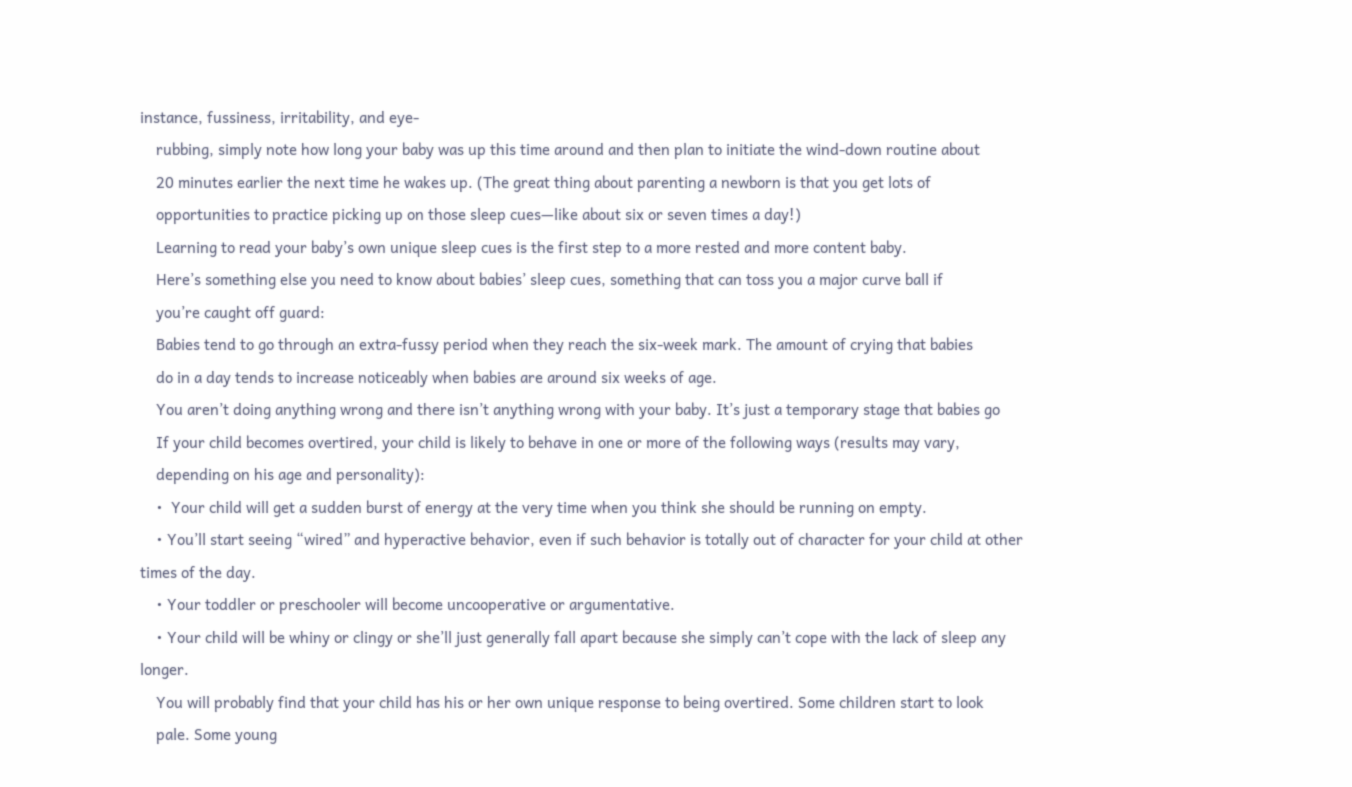instance, fussiness, irritability, and eye-
    rubbing, simply note how long your baby was up this time around and then plan to initiate the wind-down routine about
    20 minutes earlier the next time he wakes up. (The great thing about parenting a newborn is that you get lots of
    opportunities to practice picking up on those sleep cues—like about six or seven times a day!)
    Learning to read your baby’s own unique sleep cues is the first step to a more rested and more content baby.
    Here’s something else you need to know about babies’ sleep cues, something that can toss you a major curve ball if
    you’re caught off guard:
    Babies tend to go through an extra-fussy period when they reach the six-week mark. The amount of crying that babies
    do in a day tends to increase noticeably when babies are around six weeks of age.
    You aren’t doing anything wrong and there isn’t anything wrong with your baby. It’s just a temporary stage that babies go
    If your child becomes overtired, your child is likely to behave in one or more of the following ways (results may vary,
    depending on his age and personality):
    •  Your child will get a sudden burst of energy at the very time when you think she should be running on empty.
    • You’ll start seeing “wired” and hyperactive behavior, even if such behavior is totally out of character for your child at other times of the day.
    • Your toddler or preschooler will become uncooperative or argumentative.
    • Your child will be whiny or clingy or she’ll just generally fall apart because she simply can’t cope with the lack of sleep any longer.
    You will probably find that your child has his or her own unique response to being overtired. Some children start to look
    pale. Some young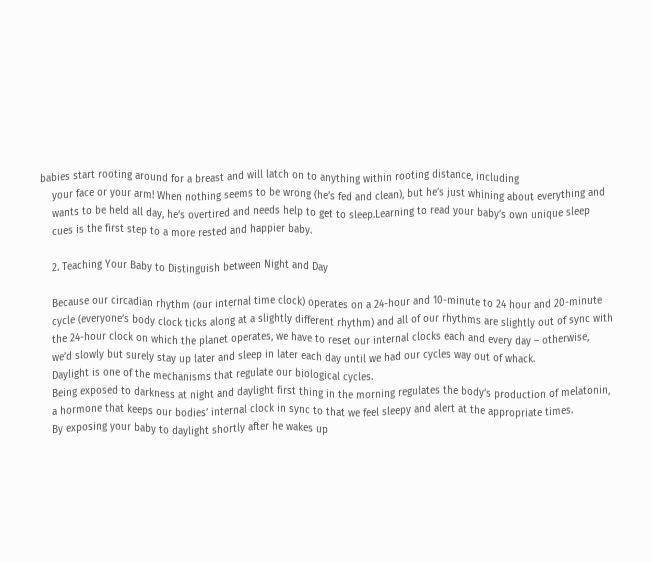babies start rooting around for a breast and will latch on to anything within rooting distance, including
    your face or your arm! When nothing seems to be wrong (he’s fed and clean), but he’s just whining about everything and
    wants to be held all day, he’s overtired and needs help to get to sleep.Learning to read your baby’s own unique sleep
    cues is the first step to a more rested and happier baby.

    2. Teaching Your Baby to Distinguish between Night and Day

    Because our circadian rhythm (our internal time clock) operates on a 24-hour and 10-minute to 24 hour and 20-minute
    cycle (everyone’s body clock ticks along at a slightly different rhythm) and all of our rhythms are slightly out of sync with
    the 24-hour clock on which the planet operates, we have to reset our internal clocks each and every day – otherwise,
    we’d slowly but surely stay up later and sleep in later each day until we had our cycles way out of whack.
    Daylight is one of the mechanisms that regulate our biological cycles.
    Being exposed to darkness at night and daylight first thing in the morning regulates the body’s production of melatonin,
    a hormone that keeps our bodies’ internal clock in sync to that we feel sleepy and alert at the appropriate times.
    By exposing your baby to daylight shortly after he wakes up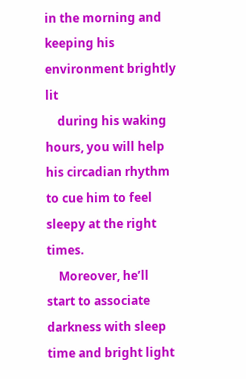in the morning and keeping his environment brightly lit
    during his waking hours, you will help his circadian rhythm to cue him to feel sleepy at the right times.
    Moreover, he’ll start to associate darkness with sleep time and bright light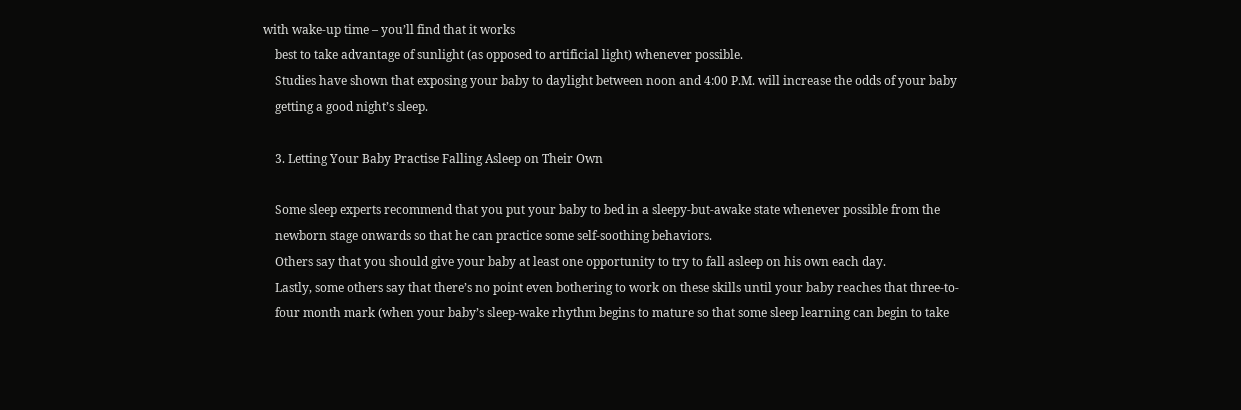with wake-up time – you’ll find that it works
    best to take advantage of sunlight (as opposed to artificial light) whenever possible.
    Studies have shown that exposing your baby to daylight between noon and 4:00 P.M. will increase the odds of your baby
    getting a good night’s sleep.

    3. Letting Your Baby Practise Falling Asleep on Their Own

    Some sleep experts recommend that you put your baby to bed in a sleepy-but-awake state whenever possible from the
    newborn stage onwards so that he can practice some self-soothing behaviors.
    Others say that you should give your baby at least one opportunity to try to fall asleep on his own each day.
    Lastly, some others say that there’s no point even bothering to work on these skills until your baby reaches that three-to-
    four month mark (when your baby’s sleep-wake rhythm begins to mature so that some sleep learning can begin to take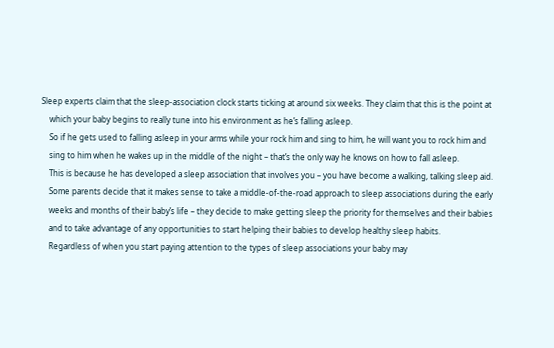Sleep experts claim that the sleep-association clock starts ticking at around six weeks. They claim that this is the point at
    which your baby begins to really tune into his environment as he’s falling asleep.
    So if he gets used to falling asleep in your arms while your rock him and sing to him, he will want you to rock him and
    sing to him when he wakes up in the middle of the night – that’s the only way he knows on how to fall asleep.
    This is because he has developed a sleep association that involves you – you have become a walking, talking sleep aid.
    Some parents decide that it makes sense to take a middle-of-the-road approach to sleep associations during the early
    weeks and months of their baby’s life – they decide to make getting sleep the priority for themselves and their babies
    and to take advantage of any opportunities to start helping their babies to develop healthy sleep habits.
    Regardless of when you start paying attention to the types of sleep associations your baby may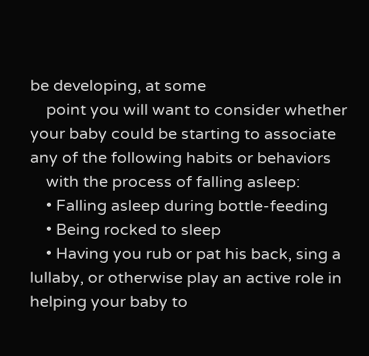be developing, at some
    point you will want to consider whether your baby could be starting to associate any of the following habits or behaviors
    with the process of falling asleep:
    • Falling asleep during bottle-feeding
    • Being rocked to sleep
    • Having you rub or pat his back, sing a lullaby, or otherwise play an active role in helping your baby to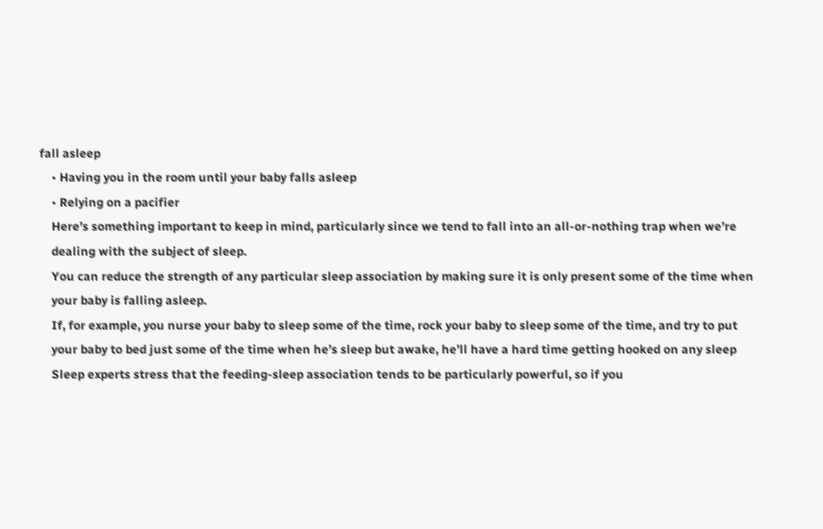fall asleep
    • Having you in the room until your baby falls asleep
    • Relying on a pacifier
    Here’s something important to keep in mind, particularly since we tend to fall into an all-or-nothing trap when we’re
    dealing with the subject of sleep.
    You can reduce the strength of any particular sleep association by making sure it is only present some of the time when
    your baby is falling asleep.
    If, for example, you nurse your baby to sleep some of the time, rock your baby to sleep some of the time, and try to put
    your baby to bed just some of the time when he’s sleep but awake, he’ll have a hard time getting hooked on any sleep
    Sleep experts stress that the feeding-sleep association tends to be particularly powerful, so if you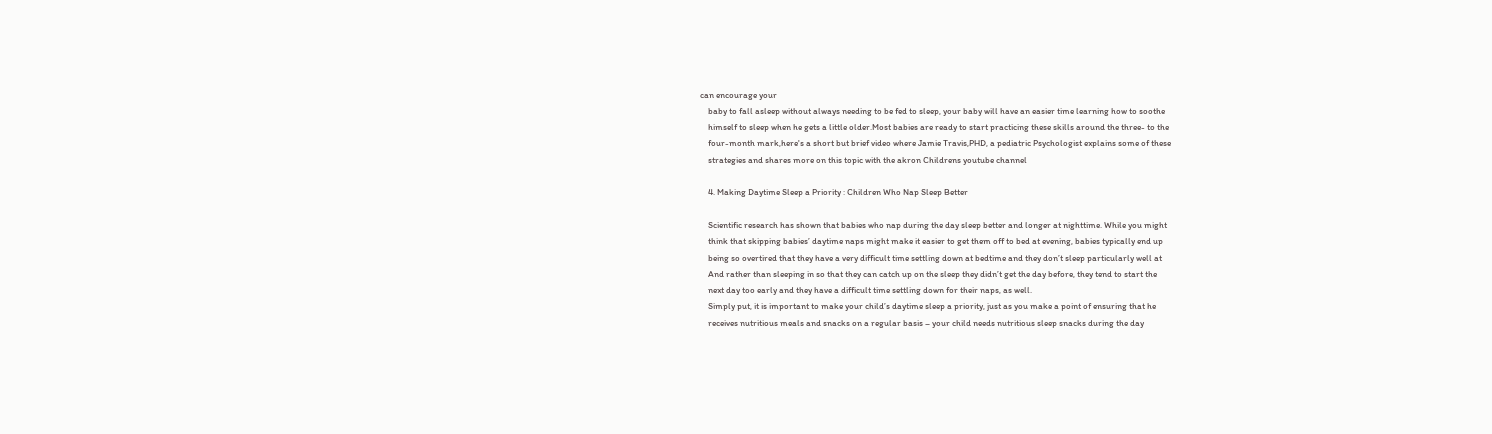can encourage your
    baby to fall asleep without always needing to be fed to sleep, your baby will have an easier time learning how to soothe
    himself to sleep when he gets a little older.Most babies are ready to start practicing these skills around the three- to the
    four-month mark,here's a short but brief video where Jamie Travis,PHD, a pediatric Psychologist explains some of these
    strategies and shares more on this topic with the akron Childrens youtube channel

    4. Making Daytime Sleep a Priority : Children Who Nap Sleep Better

    Scientific research has shown that babies who nap during the day sleep better and longer at nighttime. While you might
    think that skipping babies’ daytime naps might make it easier to get them off to bed at evening, babies typically end up
    being so overtired that they have a very difficult time settling down at bedtime and they don’t sleep particularly well at
    And rather than sleeping in so that they can catch up on the sleep they didn’t get the day before, they tend to start the
    next day too early and they have a difficult time settling down for their naps, as well.
    Simply put, it is important to make your child’s daytime sleep a priority, just as you make a point of ensuring that he
    receives nutritious meals and snacks on a regular basis – your child needs nutritious sleep snacks during the day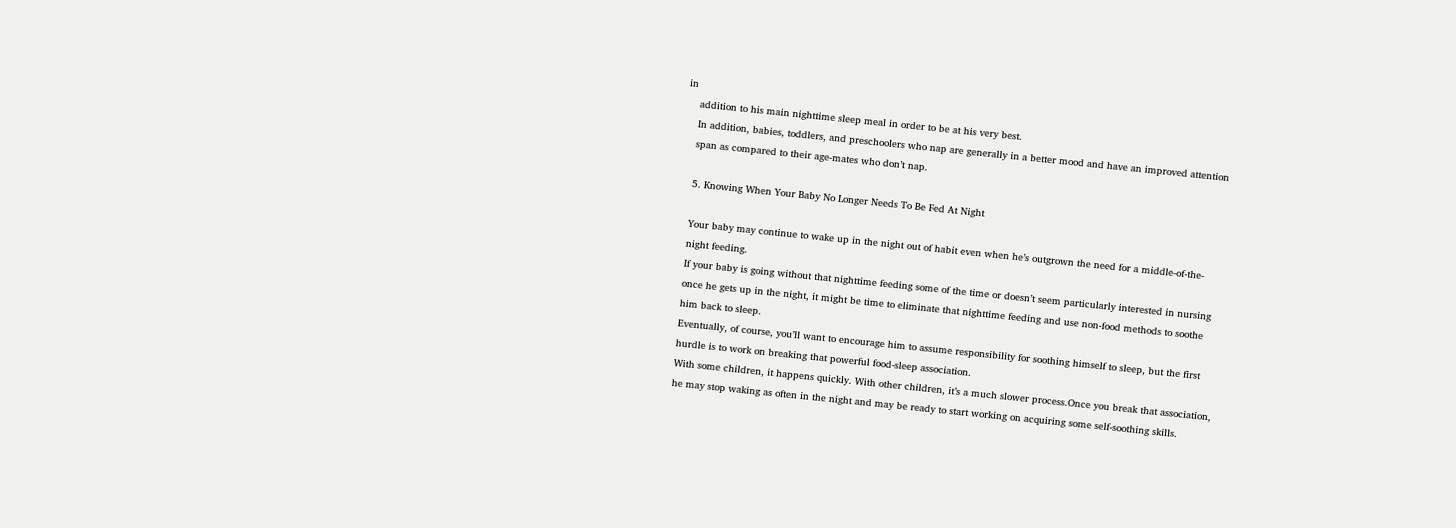in
    addition to his main nighttime sleep meal in order to be at his very best.
    In addition, babies, toddlers, and preschoolers who nap are generally in a better mood and have an improved attention
    span as compared to their age-mates who don’t nap.

    5. Knowing When Your Baby No Longer Needs To Be Fed At Night

    Your baby may continue to wake up in the night out of habit even when he’s outgrown the need for a middle-of-the-
    night feeding.
    If your baby is going without that nighttime feeding some of the time or doesn’t seem particularly interested in nursing
    once he gets up in the night, it might be time to eliminate that nighttime feeding and use non-food methods to soothe
    him back to sleep.
    Eventually, of course, you’ll want to encourage him to assume responsibility for soothing himself to sleep, but the first
    hurdle is to work on breaking that powerful food-sleep association.
    With some children, it happens quickly. With other children, it’s a much slower process.Once you break that association,
    he may stop waking as often in the night and may be ready to start working on acquiring some self-soothing skills.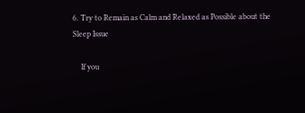6. Try to Remain as Calm and Relaxed as Possible about the Sleep Issue

    If you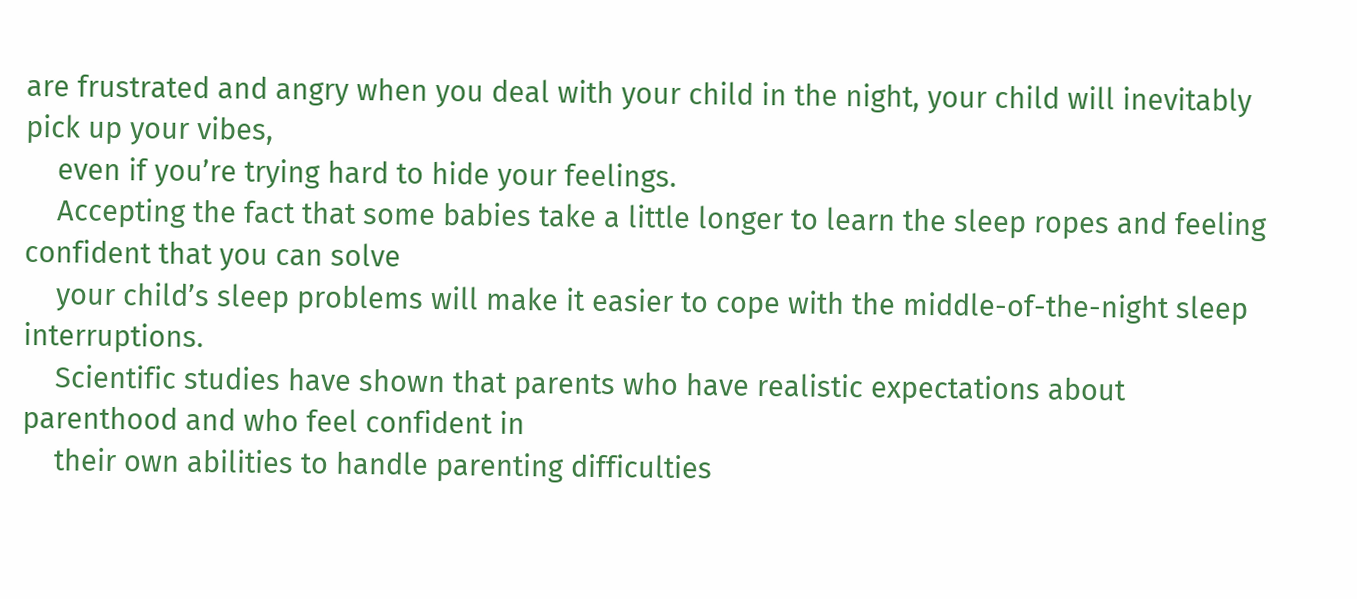are frustrated and angry when you deal with your child in the night, your child will inevitably pick up your vibes,
    even if you’re trying hard to hide your feelings.
    Accepting the fact that some babies take a little longer to learn the sleep ropes and feeling confident that you can solve
    your child’s sleep problems will make it easier to cope with the middle-of-the-night sleep interruptions.
    Scientific studies have shown that parents who have realistic expectations about parenthood and who feel confident in
    their own abilities to handle parenting difficulties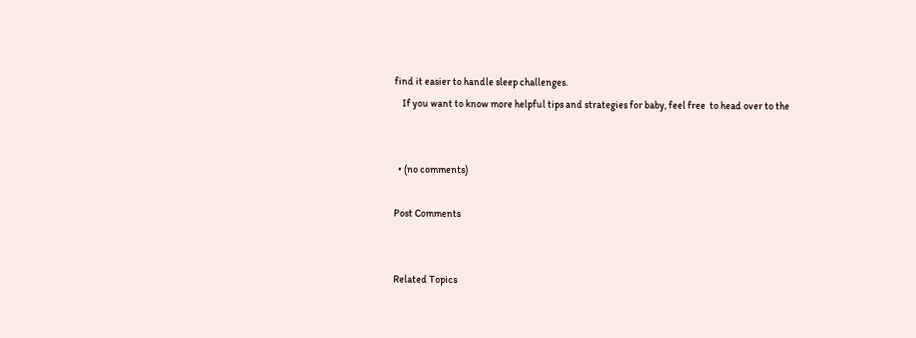find it easier to handle sleep challenges.
    If you want to know more helpful tips and strategies for baby, feel free  to head over to the


  • (no comments)

Post Comments


Related Topics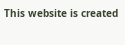This website is created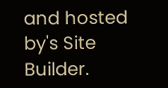and hosted by's Site Builder.